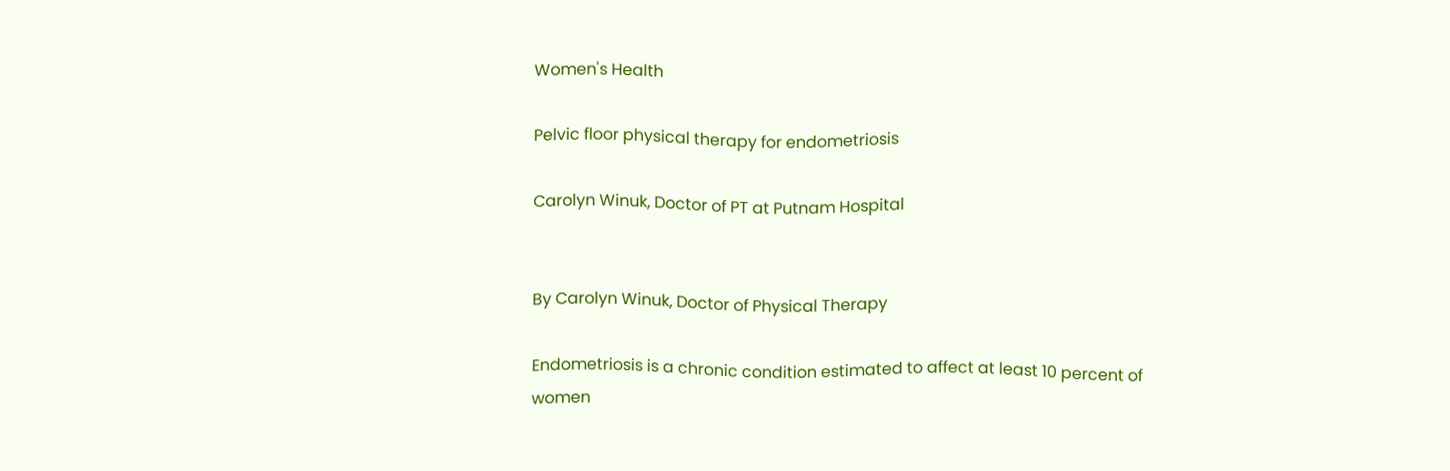Women's Health

Pelvic floor physical therapy for endometriosis

Carolyn Winuk, Doctor of PT at Putnam Hospital


By Carolyn Winuk, Doctor of Physical Therapy

Endometriosis is a chronic condition estimated to affect at least 10 percent of women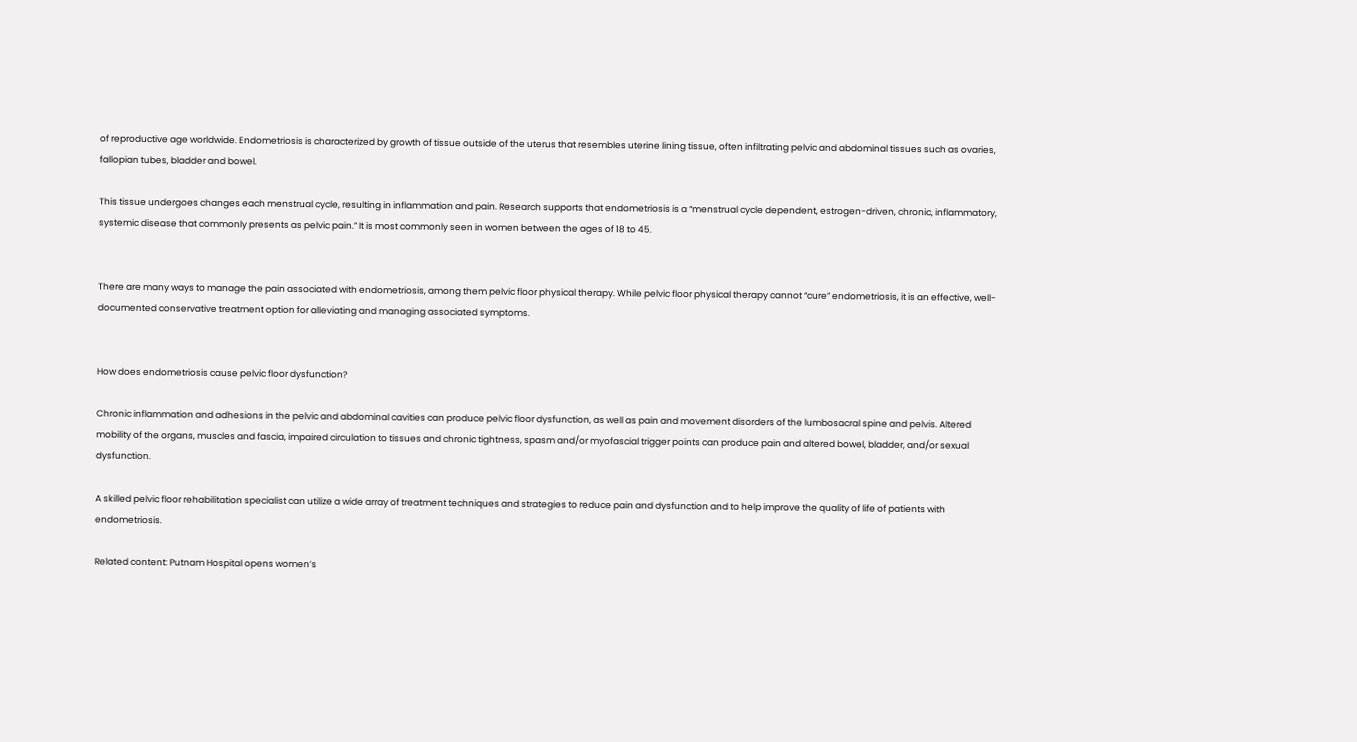of reproductive age worldwide. Endometriosis is characterized by growth of tissue outside of the uterus that resembles uterine lining tissue, often infiltrating pelvic and abdominal tissues such as ovaries, fallopian tubes, bladder and bowel.

This tissue undergoes changes each menstrual cycle, resulting in inflammation and pain. Research supports that endometriosis is a “menstrual cycle dependent, estrogen-driven, chronic, inflammatory, systemic disease that commonly presents as pelvic pain.” It is most commonly seen in women between the ages of 18 to 45.


There are many ways to manage the pain associated with endometriosis, among them pelvic floor physical therapy. While pelvic floor physical therapy cannot “cure” endometriosis, it is an effective, well-documented conservative treatment option for alleviating and managing associated symptoms.


How does endometriosis cause pelvic floor dysfunction?

Chronic inflammation and adhesions in the pelvic and abdominal cavities can produce pelvic floor dysfunction, as well as pain and movement disorders of the lumbosacral spine and pelvis. Altered mobility of the organs, muscles and fascia, impaired circulation to tissues and chronic tightness, spasm and/or myofascial trigger points can produce pain and altered bowel, bladder, and/or sexual dysfunction.

A skilled pelvic floor rehabilitation specialist can utilize a wide array of treatment techniques and strategies to reduce pain and dysfunction and to help improve the quality of life of patients with endometriosis.

Related content: Putnam Hospital opens women’s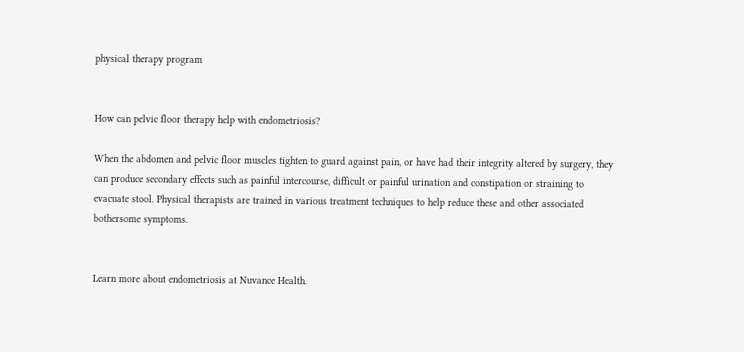physical therapy program


How can pelvic floor therapy help with endometriosis?

When the abdomen and pelvic floor muscles tighten to guard against pain, or have had their integrity altered by surgery, they can produce secondary effects such as painful intercourse, difficult or painful urination and constipation or straining to evacuate stool. Physical therapists are trained in various treatment techniques to help reduce these and other associated bothersome symptoms.


Learn more about endometriosis at Nuvance Health.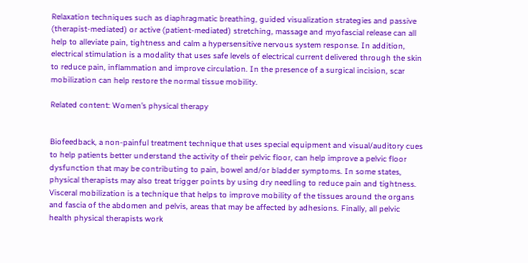Relaxation techniques such as diaphragmatic breathing, guided visualization strategies and passive (therapist-mediated) or active (patient-mediated) stretching, massage and myofascial release can all help to alleviate pain, tightness and calm a hypersensitive nervous system response. In addition, electrical stimulation is a modality that uses safe levels of electrical current delivered through the skin to reduce pain, inflammation and improve circulation. In the presence of a surgical incision, scar mobilization can help restore the normal tissue mobility.

Related content: Women’s physical therapy


Biofeedback, a non-painful treatment technique that uses special equipment and visual/auditory cues to help patients better understand the activity of their pelvic floor, can help improve a pelvic floor dysfunction that may be contributing to pain, bowel and/or bladder symptoms. In some states, physical therapists may also treat trigger points by using dry needling to reduce pain and tightness. Visceral mobilization is a technique that helps to improve mobility of the tissues around the organs and fascia of the abdomen and pelvis, areas that may be affected by adhesions. Finally, all pelvic health physical therapists work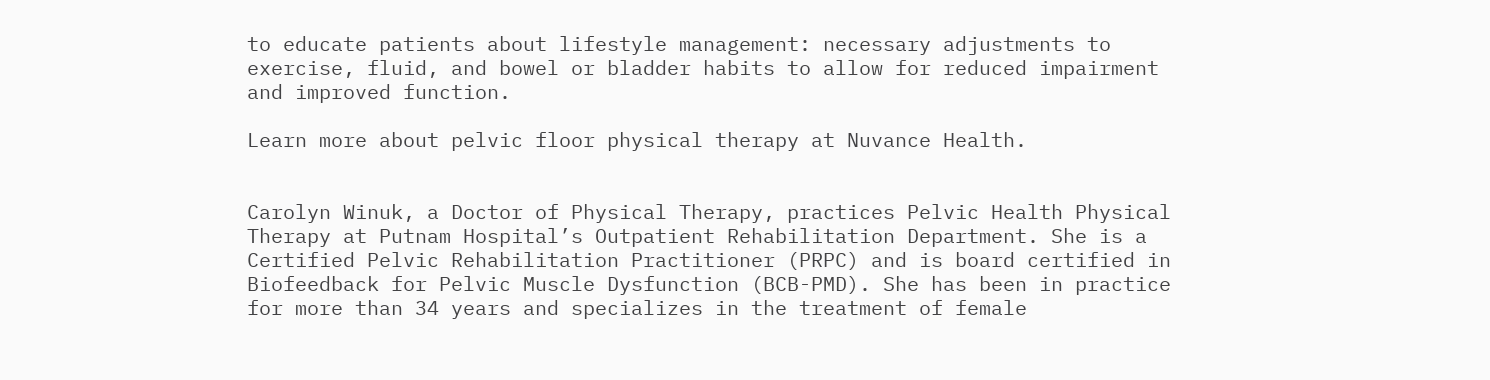to educate patients about lifestyle management: necessary adjustments to exercise, fluid, and bowel or bladder habits to allow for reduced impairment and improved function.

Learn more about pelvic floor physical therapy at Nuvance Health.


Carolyn Winuk, a Doctor of Physical Therapy, practices Pelvic Health Physical Therapy at Putnam Hospital’s Outpatient Rehabilitation Department. She is a Certified Pelvic Rehabilitation Practitioner (PRPC) and is board certified in Biofeedback for Pelvic Muscle Dysfunction (BCB-PMD). She has been in practice for more than 34 years and specializes in the treatment of female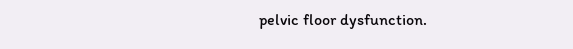pelvic floor dysfunction.